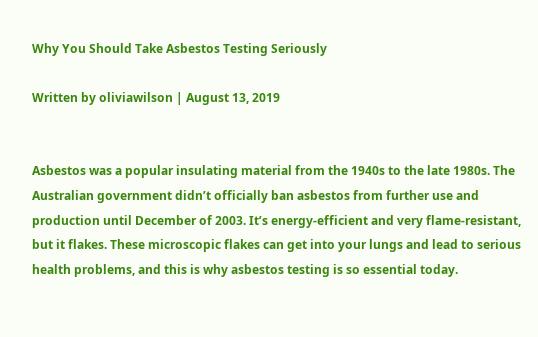Why You Should Take Asbestos Testing Seriously

Written by oliviawilson | August 13, 2019


Asbestos was a popular insulating material from the 1940s to the late 1980s. The Australian government didn’t officially ban asbestos from further use and production until December of 2003. It’s energy-efficient and very flame-resistant, but it flakes. These microscopic flakes can get into your lungs and lead to serious health problems, and this is why asbestos testing is so essential today.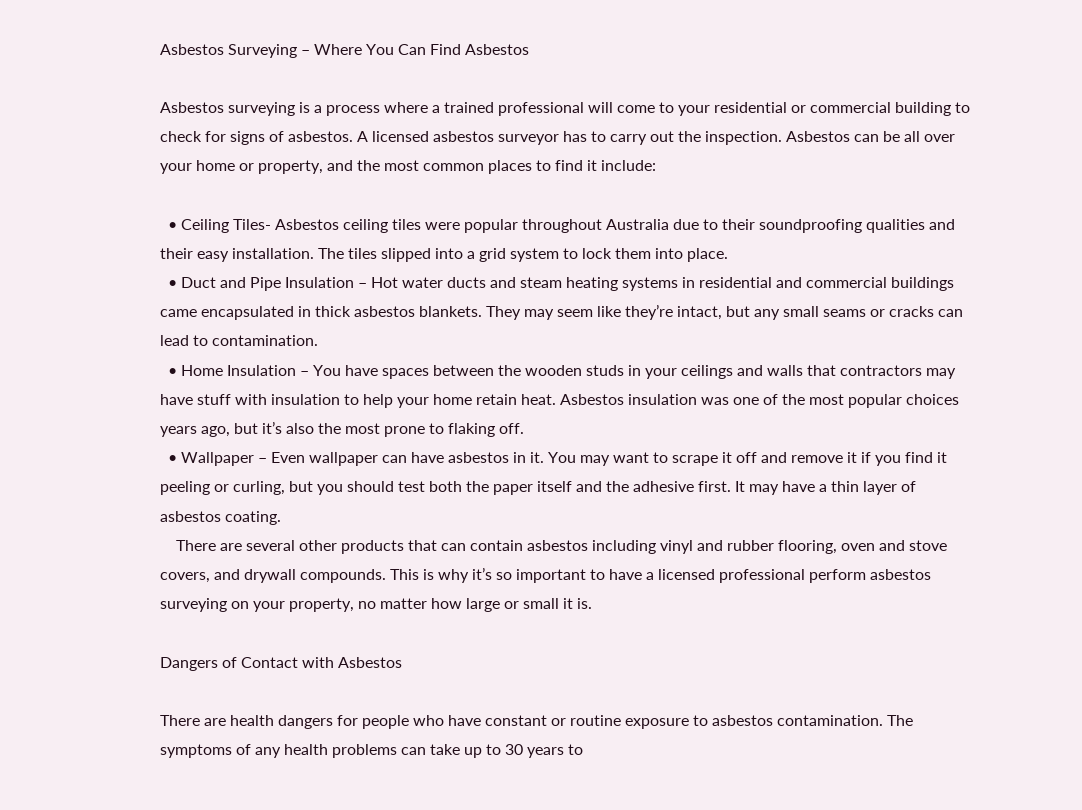Asbestos Surveying – Where You Can Find Asbestos

Asbestos surveying is a process where a trained professional will come to your residential or commercial building to check for signs of asbestos. A licensed asbestos surveyor has to carry out the inspection. Asbestos can be all over your home or property, and the most common places to find it include:

  • Ceiling Tiles- Asbestos ceiling tiles were popular throughout Australia due to their soundproofing qualities and their easy installation. The tiles slipped into a grid system to lock them into place.
  • Duct and Pipe Insulation – Hot water ducts and steam heating systems in residential and commercial buildings came encapsulated in thick asbestos blankets. They may seem like they’re intact, but any small seams or cracks can lead to contamination.
  • Home Insulation – You have spaces between the wooden studs in your ceilings and walls that contractors may have stuff with insulation to help your home retain heat. Asbestos insulation was one of the most popular choices years ago, but it’s also the most prone to flaking off.
  • Wallpaper – Even wallpaper can have asbestos in it. You may want to scrape it off and remove it if you find it peeling or curling, but you should test both the paper itself and the adhesive first. It may have a thin layer of asbestos coating.
    There are several other products that can contain asbestos including vinyl and rubber flooring, oven and stove covers, and drywall compounds. This is why it’s so important to have a licensed professional perform asbestos surveying on your property, no matter how large or small it is.

Dangers of Contact with Asbestos

There are health dangers for people who have constant or routine exposure to asbestos contamination. The symptoms of any health problems can take up to 30 years to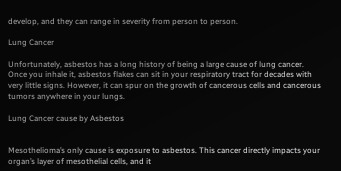develop, and they can range in severity from person to person.

Lung Cancer

Unfortunately, asbestos has a long history of being a large cause of lung cancer. Once you inhale it, asbestos flakes can sit in your respiratory tract for decades with very little signs. However, it can spur on the growth of cancerous cells and cancerous tumors anywhere in your lungs.

Lung Cancer cause by Asbestos


Mesothelioma’s only cause is exposure to asbestos. This cancer directly impacts your organ’s layer of mesothelial cells, and it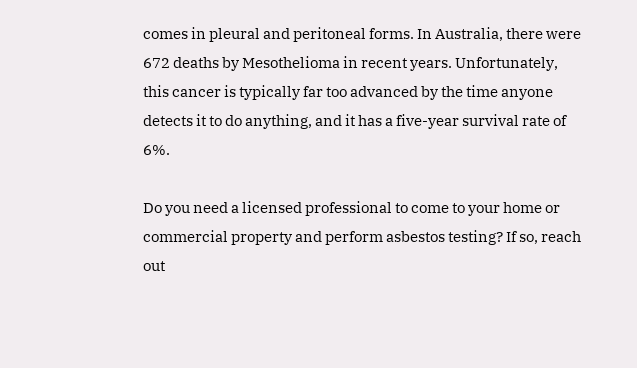comes in pleural and peritoneal forms. In Australia, there were 672 deaths by Mesothelioma in recent years. Unfortunately, this cancer is typically far too advanced by the time anyone detects it to do anything, and it has a five-year survival rate of 6%.

Do you need a licensed professional to come to your home or commercial property and perform asbestos testing? If so, reach out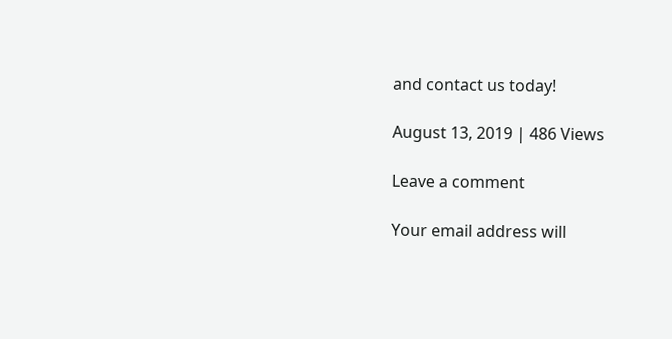and contact us today!

August 13, 2019 | 486 Views

Leave a comment

Your email address will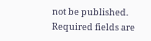not be published. Required fields are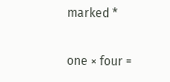marked *

one × four =